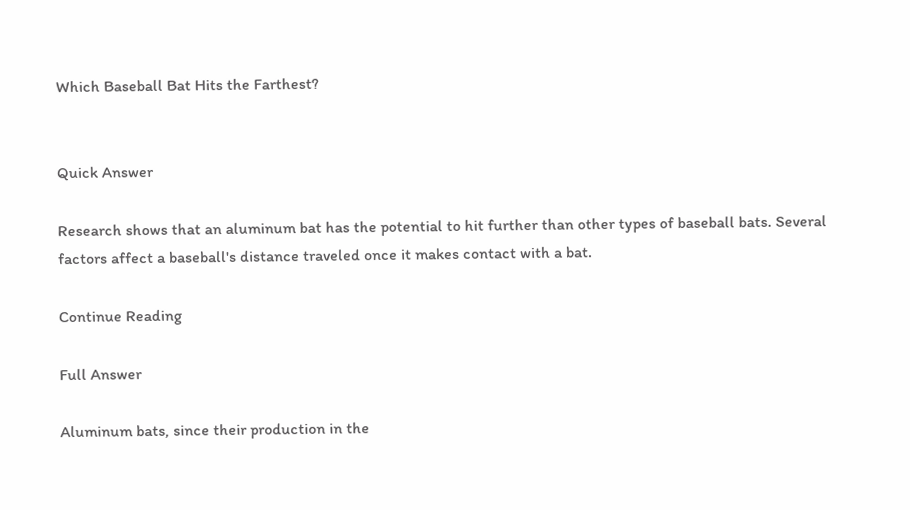Which Baseball Bat Hits the Farthest?


Quick Answer

Research shows that an aluminum bat has the potential to hit further than other types of baseball bats. Several factors affect a baseball's distance traveled once it makes contact with a bat.

Continue Reading

Full Answer

Aluminum bats, since their production in the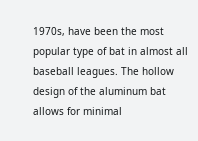1970s, have been the most popular type of bat in almost all baseball leagues. The hollow design of the aluminum bat allows for minimal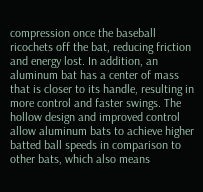compression once the baseball ricochets off the bat, reducing friction and energy lost. In addition, an aluminum bat has a center of mass that is closer to its handle, resulting in more control and faster swings. The hollow design and improved control allow aluminum bats to achieve higher batted ball speeds in comparison to other bats, which also means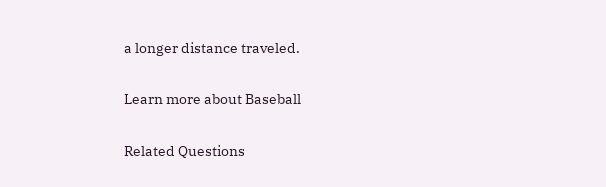a longer distance traveled.

Learn more about Baseball

Related Questions